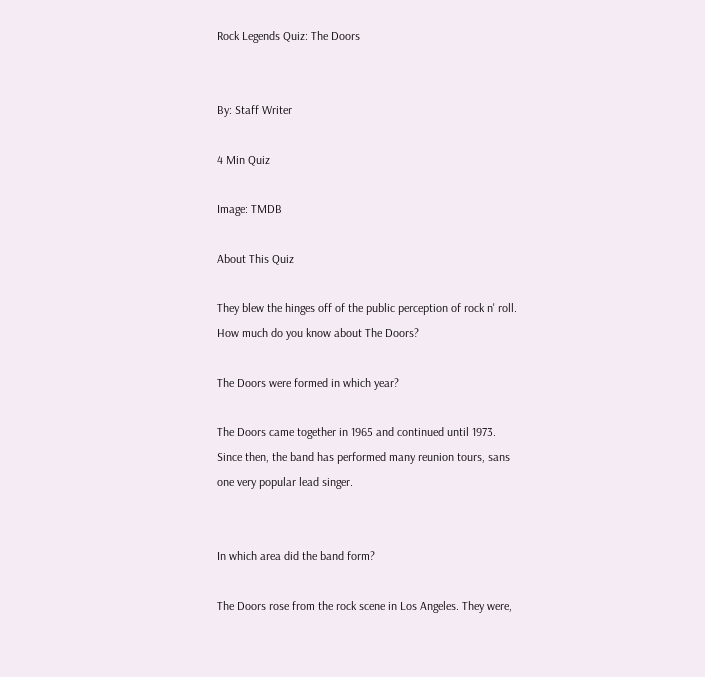Rock Legends Quiz: The Doors


By: Staff Writer

4 Min Quiz

Image: TMDB

About This Quiz

They blew the hinges off of the public perception of rock n' roll. How much do you know about The Doors?

The Doors were formed in which year?

The Doors came together in 1965 and continued until 1973. Since then, the band has performed many reunion tours, sans one very popular lead singer.


In which area did the band form?

The Doors rose from the rock scene in Los Angeles. They were,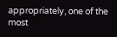appropriately, one of the most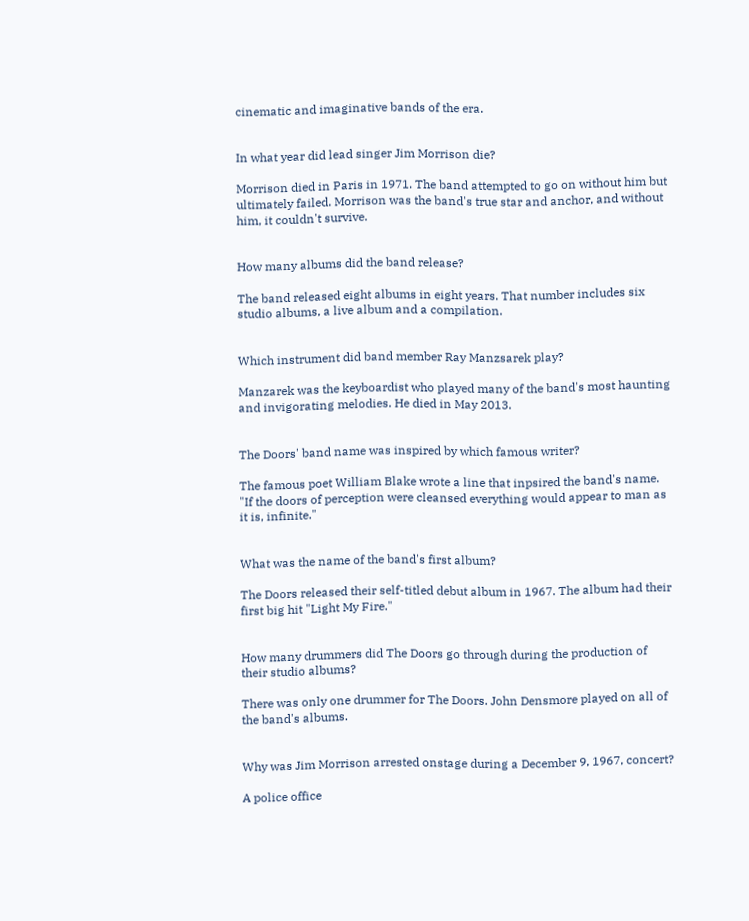cinematic and imaginative bands of the era.


In what year did lead singer Jim Morrison die?

Morrison died in Paris in 1971. The band attempted to go on without him but ultimately failed. Morrison was the band's true star and anchor, and without him, it couldn't survive.


How many albums did the band release?

The band released eight albums in eight years. That number includes six studio albums, a live album and a compilation.


Which instrument did band member Ray Manzsarek play?

Manzarek was the keyboardist who played many of the band's most haunting and invigorating melodies. He died in May 2013.


The Doors' band name was inspired by which famous writer?

The famous poet William Blake wrote a line that inpsired the band's name. "If the doors of perception were cleansed everything would appear to man as it is, infinite."


What was the name of the band's first album?

The Doors released their self-titled debut album in 1967. The album had their first big hit "Light My Fire."


How many drummers did The Doors go through during the production of their studio albums?

There was only one drummer for The Doors. John Densmore played on all of the band's albums.


Why was Jim Morrison arrested onstage during a December 9, 1967, concert?

A police office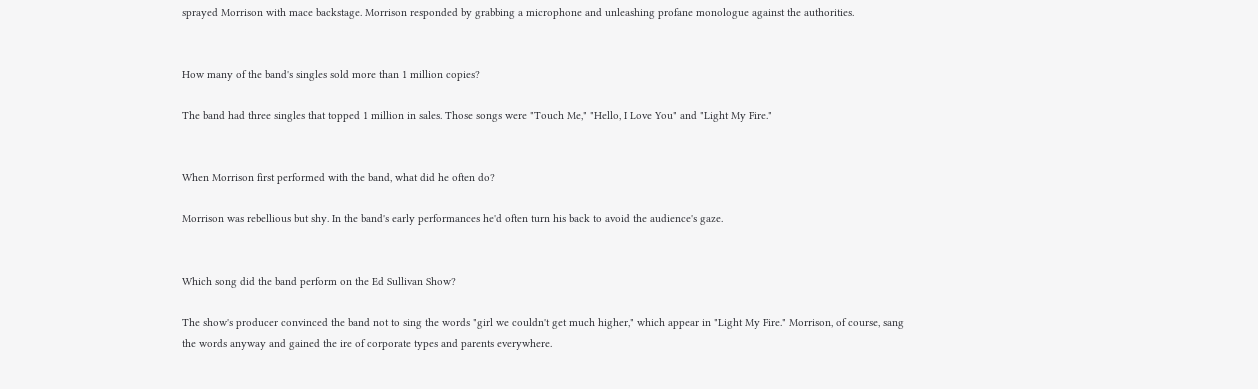sprayed Morrison with mace backstage. Morrison responded by grabbing a microphone and unleashing profane monologue against the authorities.


How many of the band's singles sold more than 1 million copies?

The band had three singles that topped 1 million in sales. Those songs were "Touch Me," "Hello, I Love You" and "Light My Fire."


When Morrison first performed with the band, what did he often do?

Morrison was rebellious but shy. In the band's early performances he'd often turn his back to avoid the audience's gaze.


Which song did the band perform on the Ed Sullivan Show?

The show's producer convinced the band not to sing the words "girl we couldn't get much higher," which appear in "Light My Fire." Morrison, of course, sang the words anyway and gained the ire of corporate types and parents everywhere.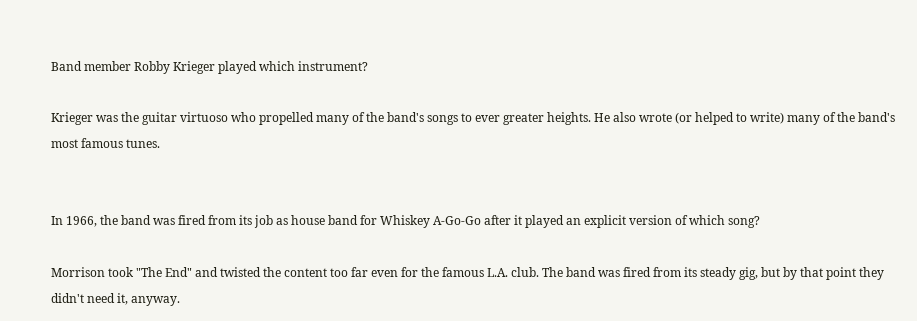Band member Robby Krieger played which instrument?

Krieger was the guitar virtuoso who propelled many of the band's songs to ever greater heights. He also wrote (or helped to write) many of the band's most famous tunes.


In 1966, the band was fired from its job as house band for Whiskey A-Go-Go after it played an explicit version of which song?

Morrison took "The End" and twisted the content too far even for the famous L.A. club. The band was fired from its steady gig, but by that point they didn't need it, anyway.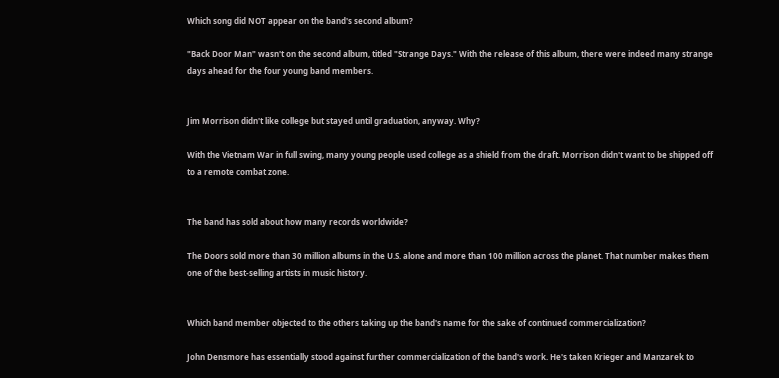Which song did NOT appear on the band's second album?

"Back Door Man" wasn't on the second album, titled "Strange Days." With the release of this album, there were indeed many strange days ahead for the four young band members.


Jim Morrison didn't like college but stayed until graduation, anyway. Why?

With the Vietnam War in full swing, many young people used college as a shield from the draft. Morrison didn't want to be shipped off to a remote combat zone.


The band has sold about how many records worldwide?

The Doors sold more than 30 million albums in the U.S. alone and more than 100 million across the planet. That number makes them one of the best-selling artists in music history.


Which band member objected to the others taking up the band's name for the sake of continued commercialization?

John Densmore has essentially stood against further commercialization of the band's work. He's taken Krieger and Manzarek to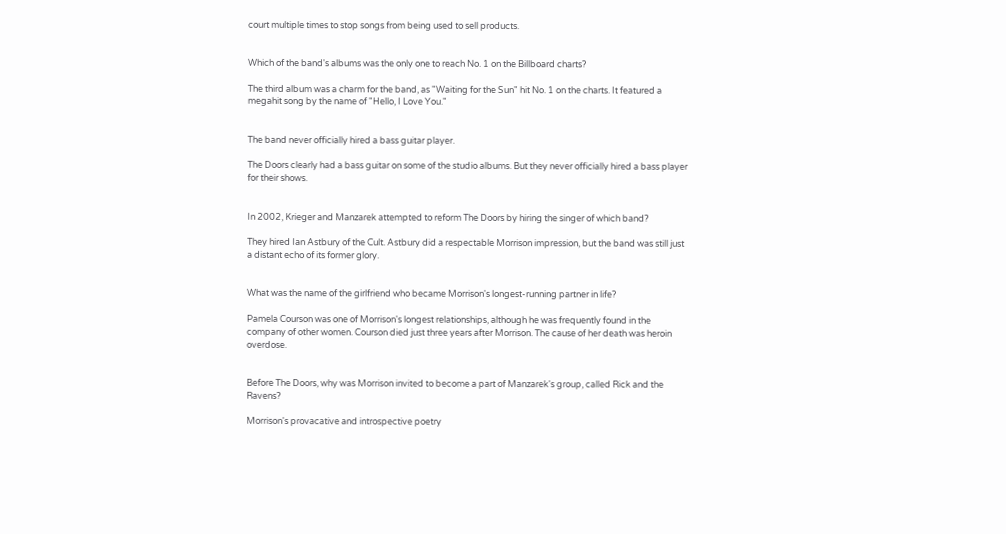court multiple times to stop songs from being used to sell products.


Which of the band's albums was the only one to reach No. 1 on the Billboard charts?

The third album was a charm for the band, as "Waiting for the Sun" hit No. 1 on the charts. It featured a megahit song by the name of "Hello, I Love You."


The band never officially hired a bass guitar player.

The Doors clearly had a bass guitar on some of the studio albums. But they never officially hired a bass player for their shows.


In 2002, Krieger and Manzarek attempted to reform The Doors by hiring the singer of which band?

They hired Ian Astbury of the Cult. Astbury did a respectable Morrison impression, but the band was still just a distant echo of its former glory.


What was the name of the girlfriend who became Morrison's longest-running partner in life?

Pamela Courson was one of Morrison's longest relationships, although he was frequently found in the company of other women. Courson died just three years after Morrison. The cause of her death was heroin overdose.


Before The Doors, why was Morrison invited to become a part of Manzarek's group, called Rick and the Ravens?

Morrison's provacative and introspective poetry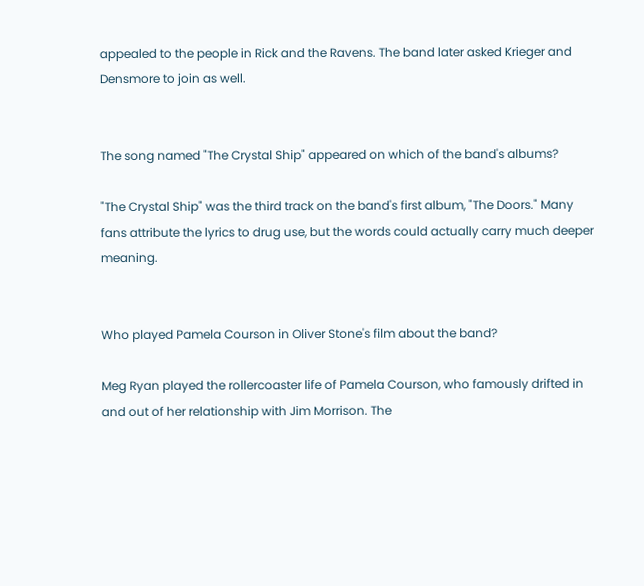appealed to the people in Rick and the Ravens. The band later asked Krieger and Densmore to join as well.


The song named "The Crystal Ship" appeared on which of the band's albums?

"The Crystal Ship" was the third track on the band's first album, "The Doors." Many fans attribute the lyrics to drug use, but the words could actually carry much deeper meaning.


Who played Pamela Courson in Oliver Stone's film about the band?

Meg Ryan played the rollercoaster life of Pamela Courson, who famously drifted in and out of her relationship with Jim Morrison. The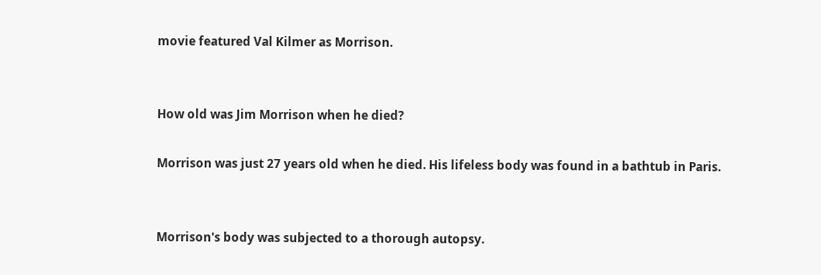movie featured Val Kilmer as Morrison.


How old was Jim Morrison when he died?

Morrison was just 27 years old when he died. His lifeless body was found in a bathtub in Paris.


Morrison's body was subjected to a thorough autopsy.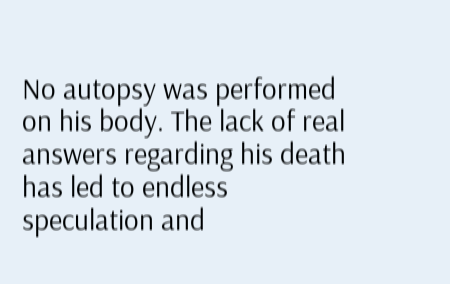No autopsy was performed on his body. The lack of real answers regarding his death has led to endless speculation and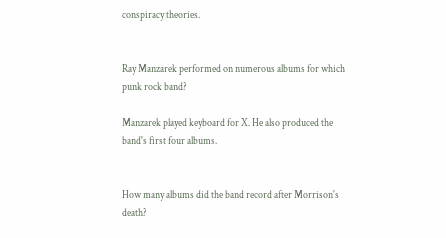conspiracy theories.


Ray Manzarek performed on numerous albums for which punk rock band?

Manzarek played keyboard for X. He also produced the band's first four albums.


How many albums did the band record after Morrison's death?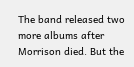The band released two more albums after Morrison died. But the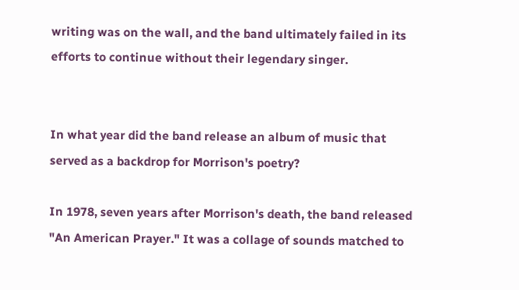writing was on the wall, and the band ultimately failed in its efforts to continue without their legendary singer.


In what year did the band release an album of music that served as a backdrop for Morrison's poetry?

In 1978, seven years after Morrison's death, the band released "An American Prayer." It was a collage of sounds matched to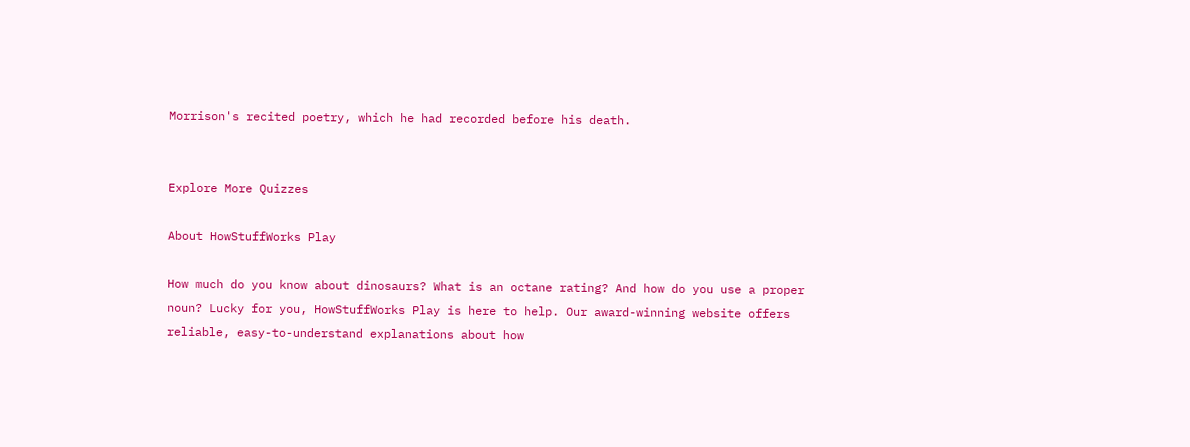Morrison's recited poetry, which he had recorded before his death.


Explore More Quizzes

About HowStuffWorks Play

How much do you know about dinosaurs? What is an octane rating? And how do you use a proper noun? Lucky for you, HowStuffWorks Play is here to help. Our award-winning website offers reliable, easy-to-understand explanations about how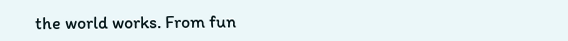the world works. From fun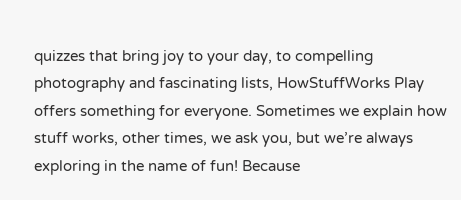quizzes that bring joy to your day, to compelling photography and fascinating lists, HowStuffWorks Play offers something for everyone. Sometimes we explain how stuff works, other times, we ask you, but we’re always exploring in the name of fun! Because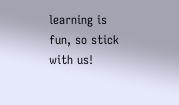learning is fun, so stick with us!